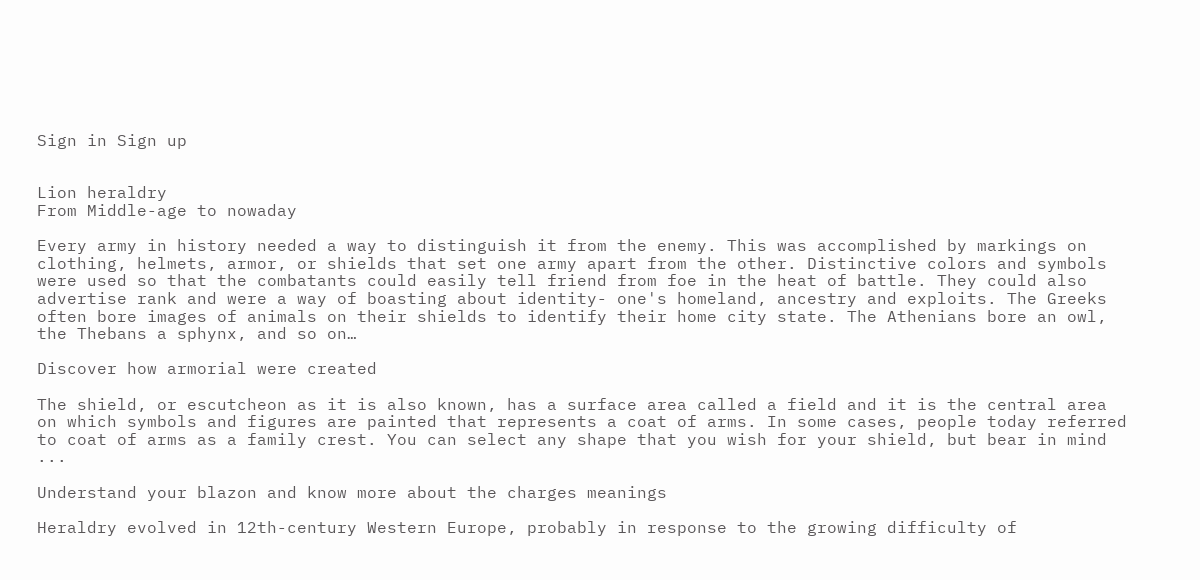Sign in Sign up


Lion heraldry
From Middle-age to nowaday

Every army in history needed a way to distinguish it from the enemy. This was accomplished by markings on clothing, helmets, armor, or shields that set one army apart from the other. Distinctive colors and symbols were used so that the combatants could easily tell friend from foe in the heat of battle. They could also advertise rank and were a way of boasting about identity- one's homeland, ancestry and exploits. The Greeks often bore images of animals on their shields to identify their home city state. The Athenians bore an owl, the Thebans a sphynx, and so on…

Discover how armorial were created

The shield, or escutcheon as it is also known, has a surface area called a field and it is the central area on which symbols and figures are painted that represents a coat of arms. In some cases, people today referred to coat of arms as a family crest. You can select any shape that you wish for your shield, but bear in mind ...

Understand your blazon and know more about the charges meanings

Heraldry evolved in 12th-century Western Europe, probably in response to the growing difficulty of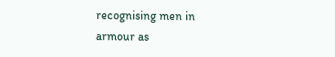recognising men in armour as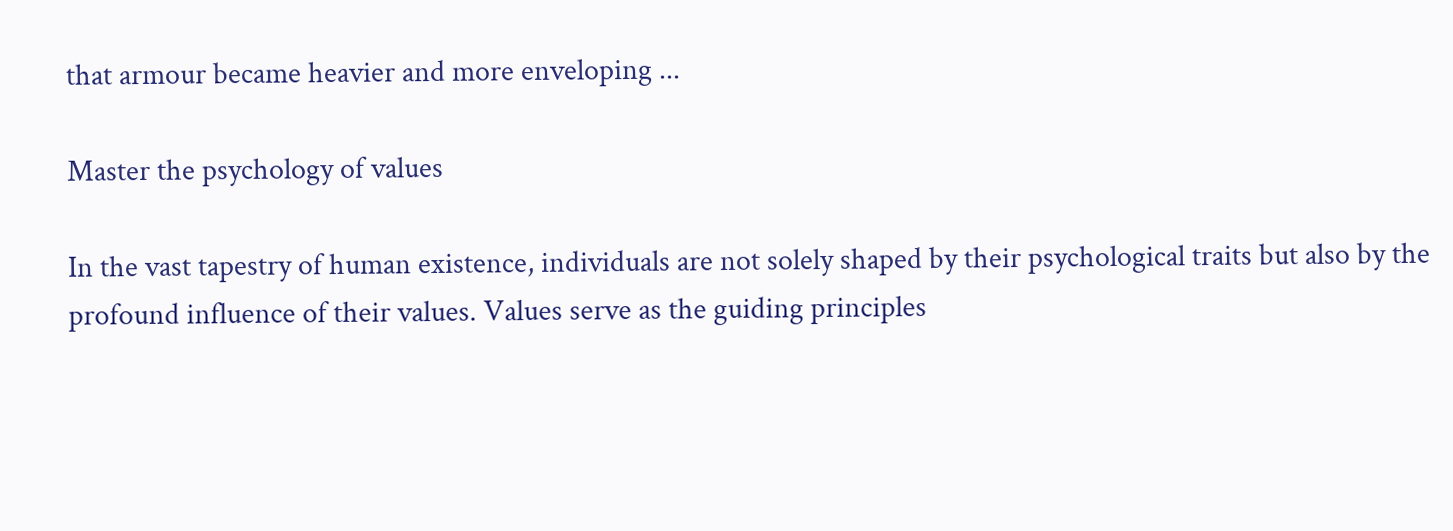that armour became heavier and more enveloping ...

Master the psychology of values

In the vast tapestry of human existence, individuals are not solely shaped by their psychological traits but also by the profound influence of their values. Values serve as the guiding principles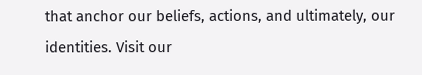that anchor our beliefs, actions, and ultimately, our identities. Visit our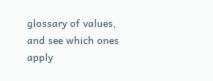glossary of values, and see which ones apply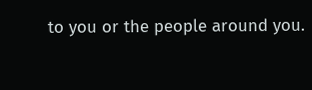to you or the people around you.